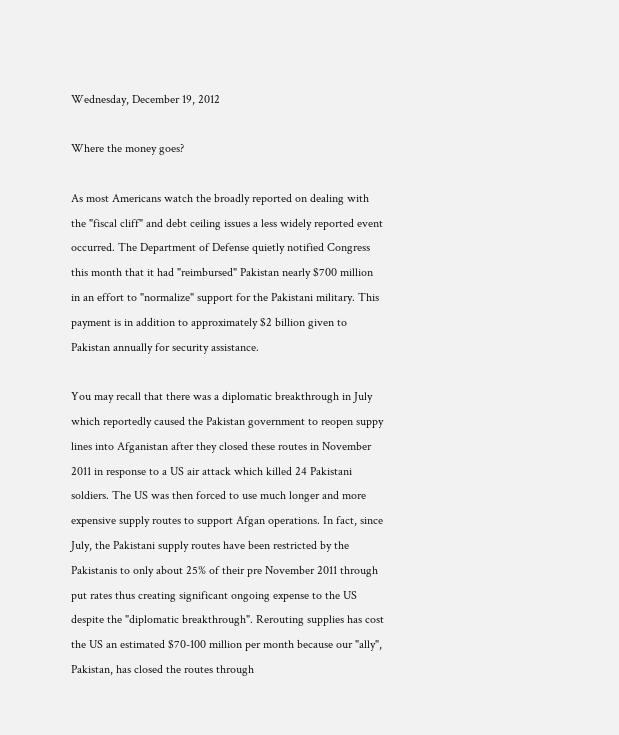Wednesday, December 19, 2012

Where the money goes?

As most Americans watch the broadly reported on dealing with the "fiscal cliff" and debt ceiling issues a less widely reported event occurred. The Department of Defense quietly notified Congress this month that it had "reimbursed" Pakistan nearly $700 million in an effort to "normalize" support for the Pakistani military. This payment is in addition to approximately $2 billion given to Pakistan annually for security assistance.

You may recall that there was a diplomatic breakthrough in July which reportedly caused the Pakistan government to reopen suppy lines into Afganistan after they closed these routes in November 2011 in response to a US air attack which killed 24 Pakistani soldiers. The US was then forced to use much longer and more expensive supply routes to support Afgan operations. In fact, since July, the Pakistani supply routes have been restricted by the Pakistanis to only about 25% of their pre November 2011 through put rates thus creating significant ongoing expense to the US despite the "diplomatic breakthrough". Rerouting supplies has cost the US an estimated $70-100 million per month because our "ally", Pakistan, has closed the routes through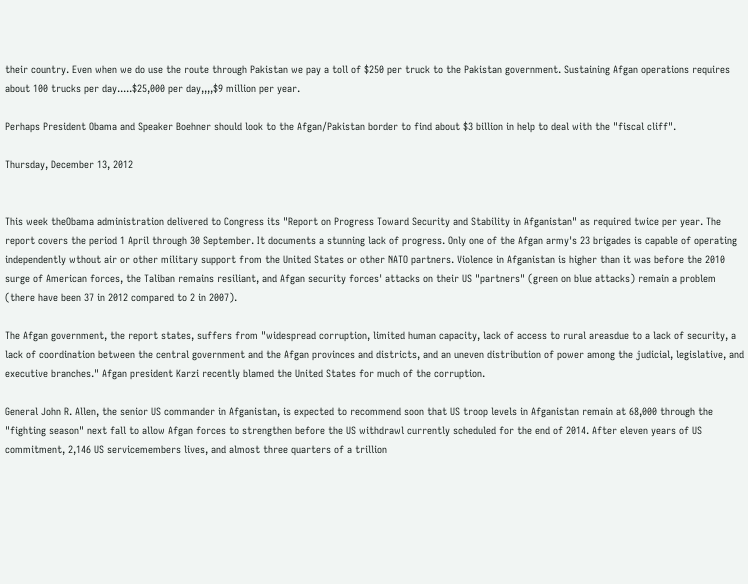their country. Even when we do use the route through Pakistan we pay a toll of $250 per truck to the Pakistan government. Sustaining Afgan operations requires about 100 trucks per day.....$25,000 per day,,,,$9 million per year.

Perhaps President Obama and Speaker Boehner should look to the Afgan/Pakistan border to find about $3 billion in help to deal with the "fiscal cliff".

Thursday, December 13, 2012


This week theObama administration delivered to Congress its "Report on Progress Toward Security and Stability in Afganistan" as required twice per year. The report covers the period 1 April through 30 September. It documents a stunning lack of progress. Only one of the Afgan army's 23 brigades is capable of operating independently wthout air or other military support from the United States or other NATO partners. Violence in Afganistan is higher than it was before the 2010 surge of American forces, the Taliban remains resiliant, and Afgan security forces' attacks on their US "partners" (green on blue attacks) remain a problem (there have been 37 in 2012 compared to 2 in 2007).

The Afgan government, the report states, suffers from "widespread corruption, limited human capacity, lack of access to rural areasdue to a lack of security, a lack of coordination between the central government and the Afgan provinces and districts, and an uneven distribution of power among the judicial, legislative, and executive branches." Afgan president Karzi recently blamed the United States for much of the corruption.

General John R. Allen, the senior US commander in Afganistan, is expected to recommend soon that US troop levels in Afganistan remain at 68,000 through the "fighting season" next fall to allow Afgan forces to strengthen before the US withdrawl currently scheduled for the end of 2014. After eleven years of US commitment, 2,146 US servicemembers lives, and almost three quarters of a trillion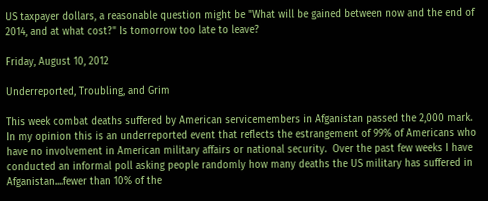US taxpayer dollars, a reasonable question might be "What will be gained between now and the end of 2014, and at what cost?" Is tomorrow too late to leave?

Friday, August 10, 2012

Underreported, Troubling, and Grim

This week combat deaths suffered by American servicemembers in Afganistan passed the 2,000 mark.  In my opinion this is an underreported event that reflects the estrangement of 99% of Americans who have no involvement in American military affairs or national security.  Over the past few weeks I have conducted an informal poll asking people randomly how many deaths the US military has suffered in Afganistan....fewer than 10% of the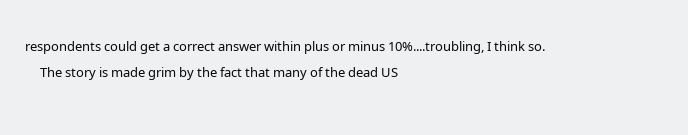respondents could get a correct answer within plus or minus 10%....troubling, I think so.
     The story is made grim by the fact that many of the dead US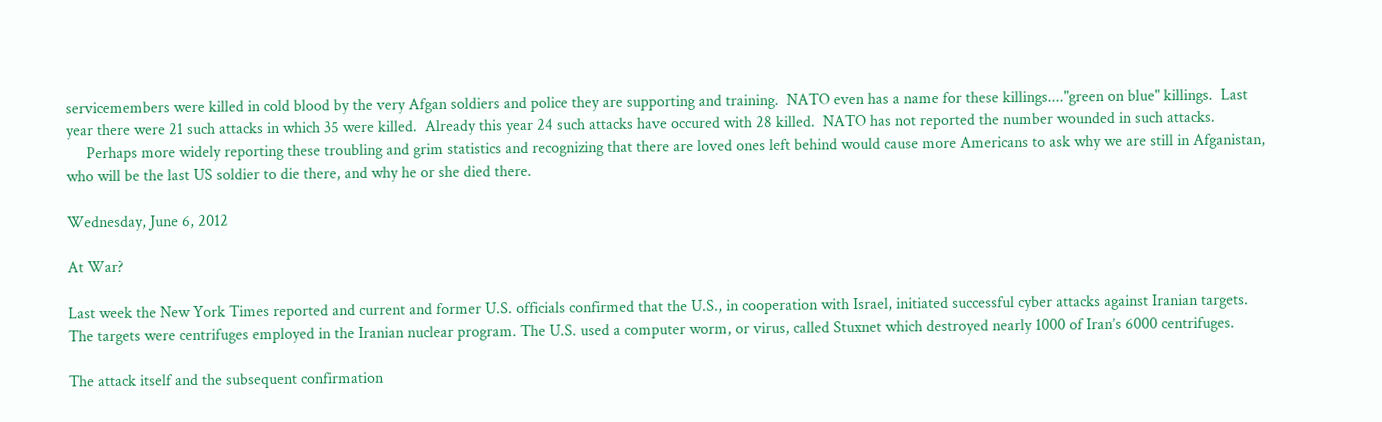servicemembers were killed in cold blood by the very Afgan soldiers and police they are supporting and training.  NATO even has a name for these killings...."green on blue" killings.  Last year there were 21 such attacks in which 35 were killed.  Already this year 24 such attacks have occured with 28 killed.  NATO has not reported the number wounded in such attacks.
     Perhaps more widely reporting these troubling and grim statistics and recognizing that there are loved ones left behind would cause more Americans to ask why we are still in Afganistan, who will be the last US soldier to die there, and why he or she died there.

Wednesday, June 6, 2012

At War?

Last week the New York Times reported and current and former U.S. officials confirmed that the U.S., in cooperation with Israel, initiated successful cyber attacks against Iranian targets. The targets were centrifuges employed in the Iranian nuclear program. The U.S. used a computer worm, or virus, called Stuxnet which destroyed nearly 1000 of Iran’s 6000 centrifuges.

The attack itself and the subsequent confirmation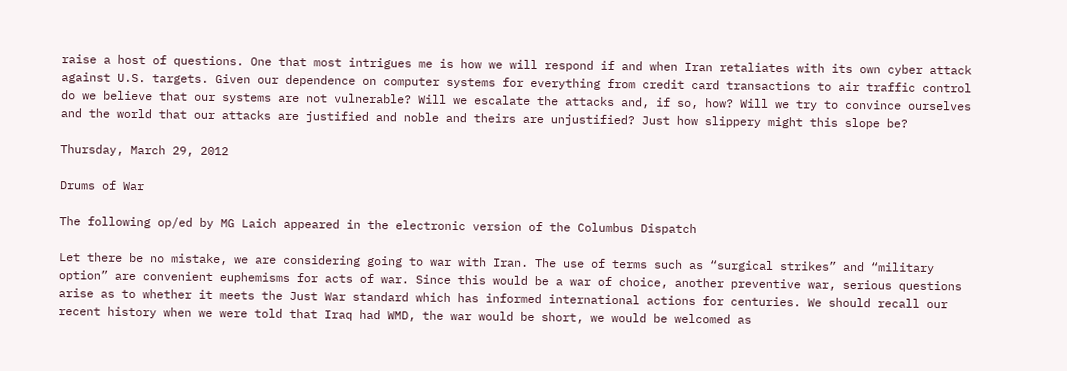raise a host of questions. One that most intrigues me is how we will respond if and when Iran retaliates with its own cyber attack against U.S. targets. Given our dependence on computer systems for everything from credit card transactions to air traffic control do we believe that our systems are not vulnerable? Will we escalate the attacks and, if so, how? Will we try to convince ourselves and the world that our attacks are justified and noble and theirs are unjustified? Just how slippery might this slope be?

Thursday, March 29, 2012

Drums of War

The following op/ed by MG Laich appeared in the electronic version of the Columbus Dispatch

Let there be no mistake, we are considering going to war with Iran. The use of terms such as “surgical strikes” and “military option” are convenient euphemisms for acts of war. Since this would be a war of choice, another preventive war, serious questions arise as to whether it meets the Just War standard which has informed international actions for centuries. We should recall our recent history when we were told that Iraq had WMD, the war would be short, we would be welcomed as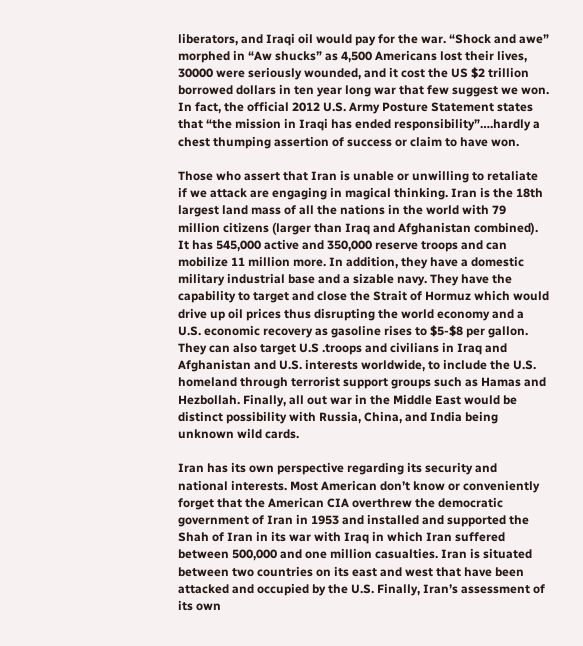liberators, and Iraqi oil would pay for the war. “Shock and awe” morphed in “Aw shucks” as 4,500 Americans lost their lives, 30000 were seriously wounded, and it cost the US $2 trillion borrowed dollars in ten year long war that few suggest we won. In fact, the official 2012 U.S. Army Posture Statement states that “the mission in Iraqi has ended responsibility”….hardly a chest thumping assertion of success or claim to have won.

Those who assert that Iran is unable or unwilling to retaliate if we attack are engaging in magical thinking. Iran is the 18th largest land mass of all the nations in the world with 79 million citizens (larger than Iraq and Afghanistan combined). It has 545,000 active and 350,000 reserve troops and can mobilize 11 million more. In addition, they have a domestic military industrial base and a sizable navy. They have the capability to target and close the Strait of Hormuz which would drive up oil prices thus disrupting the world economy and a U.S. economic recovery as gasoline rises to $5-$8 per gallon. They can also target U.S .troops and civilians in Iraq and Afghanistan and U.S. interests worldwide, to include the U.S. homeland through terrorist support groups such as Hamas and Hezbollah. Finally, all out war in the Middle East would be distinct possibility with Russia, China, and India being unknown wild cards.

Iran has its own perspective regarding its security and national interests. Most American don’t know or conveniently forget that the American CIA overthrew the democratic government of Iran in 1953 and installed and supported the Shah of Iran in its war with Iraq in which Iran suffered between 500,000 and one million casualties. Iran is situated between two countries on its east and west that have been attacked and occupied by the U.S. Finally, Iran’s assessment of its own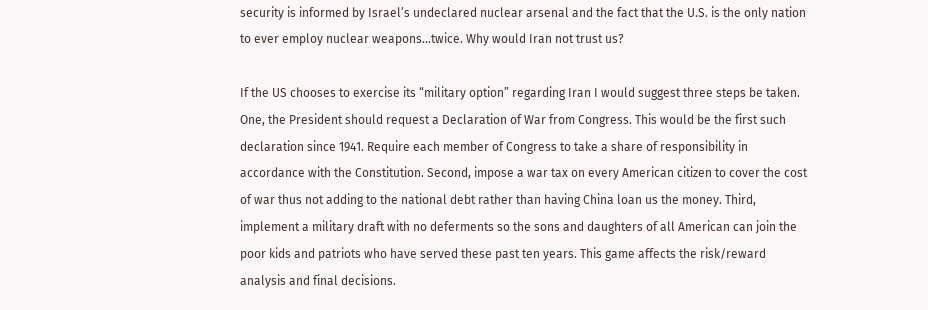security is informed by Israel’s undeclared nuclear arsenal and the fact that the U.S. is the only nation to ever employ nuclear weapons…twice. Why would Iran not trust us?

If the US chooses to exercise its “military option” regarding Iran I would suggest three steps be taken. One, the President should request a Declaration of War from Congress. This would be the first such declaration since 1941. Require each member of Congress to take a share of responsibility in accordance with the Constitution. Second, impose a war tax on every American citizen to cover the cost of war thus not adding to the national debt rather than having China loan us the money. Third, implement a military draft with no deferments so the sons and daughters of all American can join the poor kids and patriots who have served these past ten years. This game affects the risk/reward analysis and final decisions.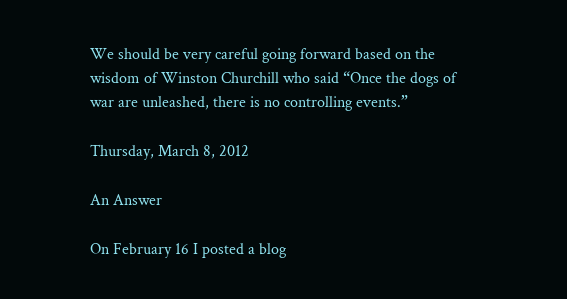We should be very careful going forward based on the wisdom of Winston Churchill who said “Once the dogs of war are unleashed, there is no controlling events.”

Thursday, March 8, 2012

An Answer

On February 16 I posted a blog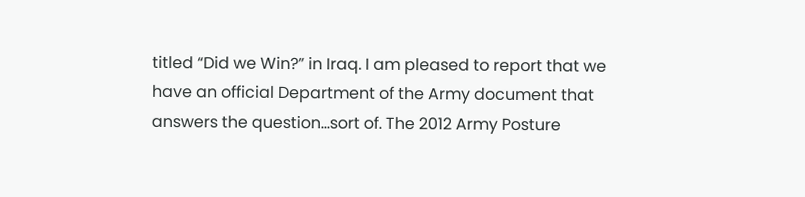titled “Did we Win?” in Iraq. I am pleased to report that we have an official Department of the Army document that answers the question…sort of. The 2012 Army Posture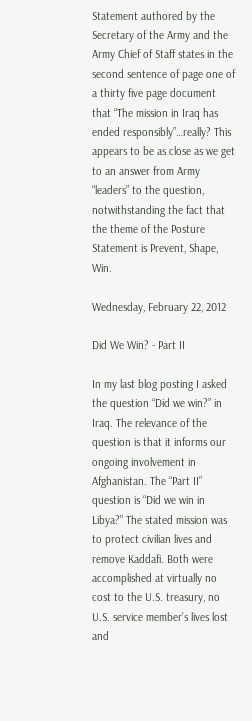Statement authored by the Secretary of the Army and the Army Chief of Staff states in the second sentence of page one of a thirty five page document that “The mission in Iraq has ended responsibly”…really? This appears to be as close as we get to an answer from Army “leaders” to the question, notwithstanding the fact that the theme of the Posture Statement is Prevent, Shape, Win.

Wednesday, February 22, 2012

Did We Win? - Part II

In my last blog posting I asked the question “Did we win?” in Iraq. The relevance of the question is that it informs our ongoing involvement in Afghanistan. The “Part II” question is “Did we win in Libya?” The stated mission was to protect civilian lives and remove Kaddafi. Both were accomplished at virtually no cost to the U.S. treasury, no U.S. service member’s lives lost and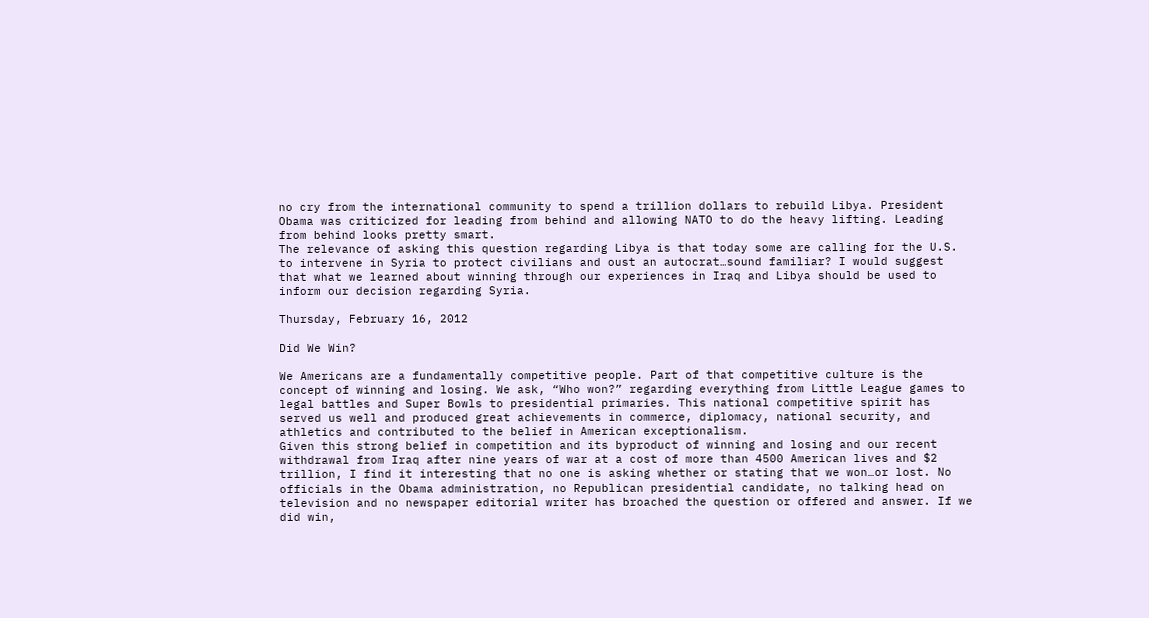no cry from the international community to spend a trillion dollars to rebuild Libya. President Obama was criticized for leading from behind and allowing NATO to do the heavy lifting. Leading from behind looks pretty smart.
The relevance of asking this question regarding Libya is that today some are calling for the U.S. to intervene in Syria to protect civilians and oust an autocrat…sound familiar? I would suggest that what we learned about winning through our experiences in Iraq and Libya should be used to inform our decision regarding Syria.

Thursday, February 16, 2012

Did We Win?

We Americans are a fundamentally competitive people. Part of that competitive culture is the concept of winning and losing. We ask, “Who won?” regarding everything from Little League games to legal battles and Super Bowls to presidential primaries. This national competitive spirit has served us well and produced great achievements in commerce, diplomacy, national security, and athletics and contributed to the belief in American exceptionalism.
Given this strong belief in competition and its byproduct of winning and losing and our recent withdrawal from Iraq after nine years of war at a cost of more than 4500 American lives and $2 trillion, I find it interesting that no one is asking whether or stating that we won…or lost. No officials in the Obama administration, no Republican presidential candidate, no talking head on television and no newspaper editorial writer has broached the question or offered and answer. If we did win,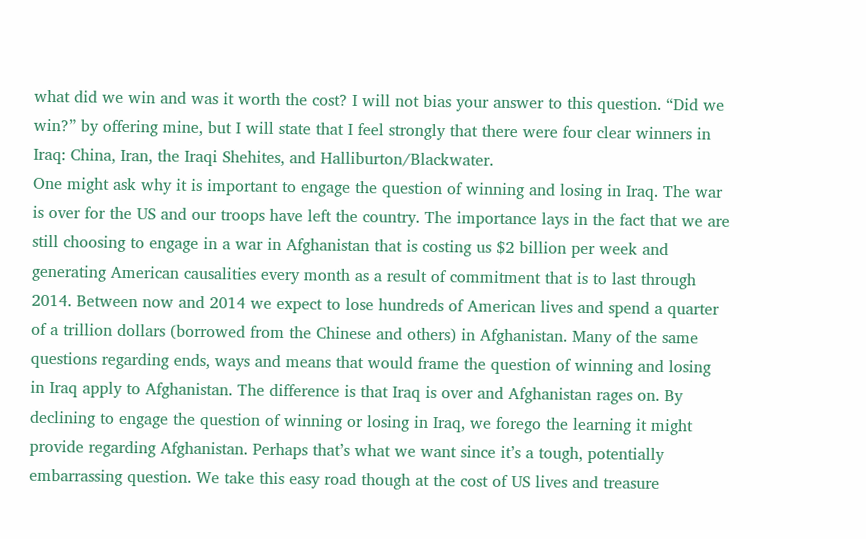what did we win and was it worth the cost? I will not bias your answer to this question. “Did we win?” by offering mine, but I will state that I feel strongly that there were four clear winners in Iraq: China, Iran, the Iraqi Shehites, and Halliburton/Blackwater.
One might ask why it is important to engage the question of winning and losing in Iraq. The war is over for the US and our troops have left the country. The importance lays in the fact that we are still choosing to engage in a war in Afghanistan that is costing us $2 billion per week and generating American causalities every month as a result of commitment that is to last through 2014. Between now and 2014 we expect to lose hundreds of American lives and spend a quarter of a trillion dollars (borrowed from the Chinese and others) in Afghanistan. Many of the same questions regarding ends, ways and means that would frame the question of winning and losing in Iraq apply to Afghanistan. The difference is that Iraq is over and Afghanistan rages on. By declining to engage the question of winning or losing in Iraq, we forego the learning it might provide regarding Afghanistan. Perhaps that’s what we want since it’s a tough, potentially embarrassing question. We take this easy road though at the cost of US lives and treasure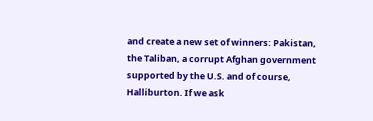and create a new set of winners: Pakistan, the Taliban, a corrupt Afghan government supported by the U.S. and of course, Halliburton. If we ask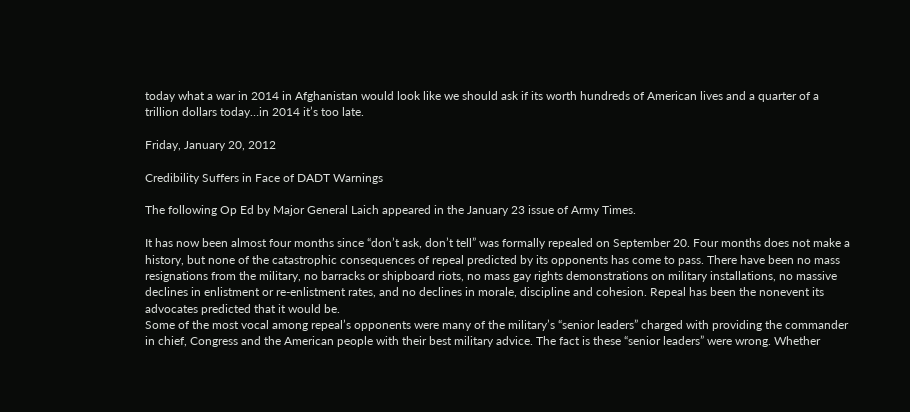today what a war in 2014 in Afghanistan would look like we should ask if its worth hundreds of American lives and a quarter of a trillion dollars today…in 2014 it’s too late.

Friday, January 20, 2012

Credibility Suffers in Face of DADT Warnings

The following Op Ed by Major General Laich appeared in the January 23 issue of Army Times.

It has now been almost four months since “don’t ask, don’t tell” was formally repealed on September 20. Four months does not make a history, but none of the catastrophic consequences of repeal predicted by its opponents has come to pass. There have been no mass resignations from the military, no barracks or shipboard riots, no mass gay rights demonstrations on military installations, no massive declines in enlistment or re-enlistment rates, and no declines in morale, discipline and cohesion. Repeal has been the nonevent its advocates predicted that it would be.
Some of the most vocal among repeal’s opponents were many of the military’s “senior leaders” charged with providing the commander in chief, Congress and the American people with their best military advice. The fact is these “senior leaders” were wrong. Whether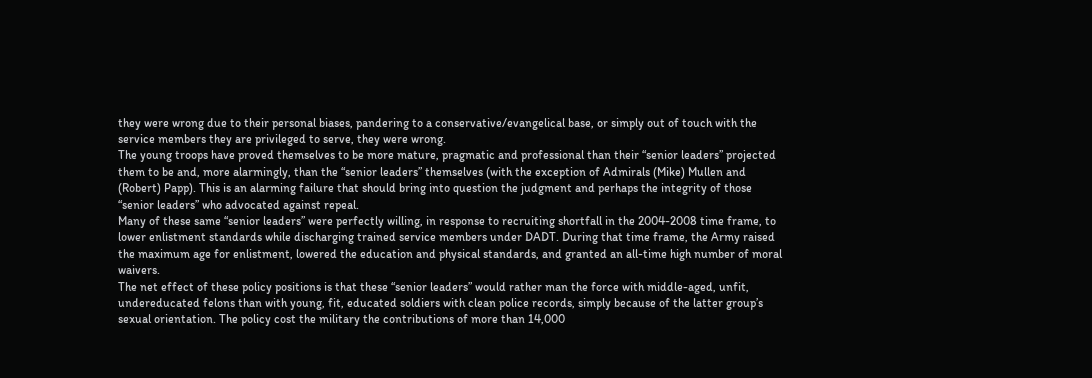they were wrong due to their personal biases, pandering to a conservative/evangelical base, or simply out of touch with the service members they are privileged to serve, they were wrong.
The young troops have proved themselves to be more mature, pragmatic and professional than their “senior leaders” projected them to be and, more alarmingly, than the “senior leaders” themselves (with the exception of Admirals (Mike) Mullen and (Robert) Papp). This is an alarming failure that should bring into question the judgment and perhaps the integrity of those “senior leaders” who advocated against repeal.
Many of these same “senior leaders” were perfectly willing, in response to recruiting shortfall in the 2004-2008 time frame, to lower enlistment standards while discharging trained service members under DADT. During that time frame, the Army raised the maximum age for enlistment, lowered the education and physical standards, and granted an all-time high number of moral waivers.
The net effect of these policy positions is that these “senior leaders” would rather man the force with middle-aged, unfit, undereducated felons than with young, fit, educated soldiers with clean police records, simply because of the latter group’s sexual orientation. The policy cost the military the contributions of more than 14,000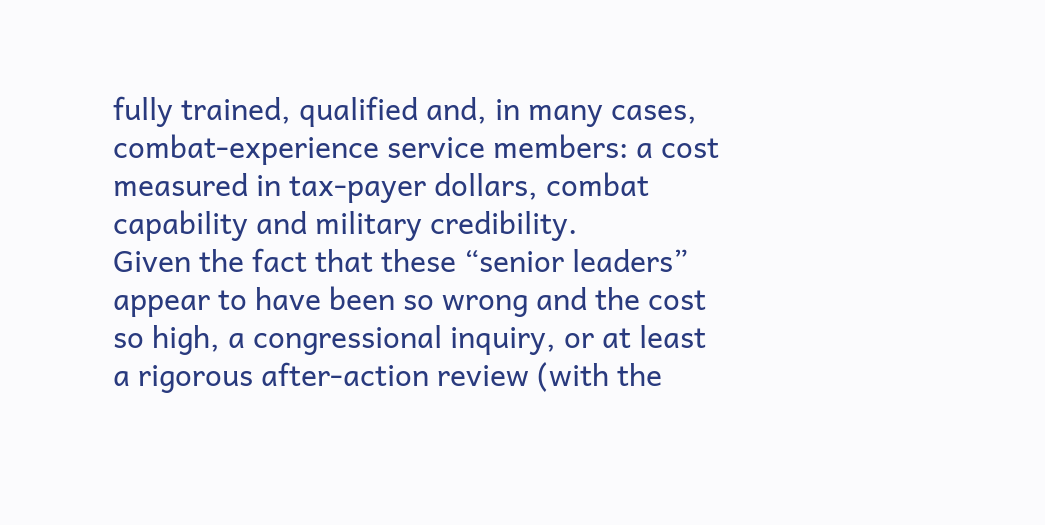fully trained, qualified and, in many cases, combat-experience service members: a cost measured in tax-payer dollars, combat capability and military credibility.
Given the fact that these “senior leaders” appear to have been so wrong and the cost so high, a congressional inquiry, or at least a rigorous after-action review (with the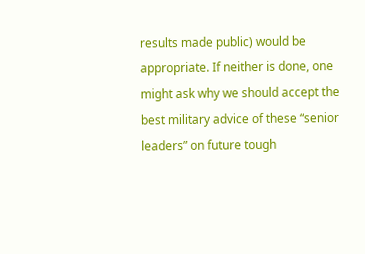results made public) would be appropriate. If neither is done, one might ask why we should accept the best military advice of these “senior leaders” on future tough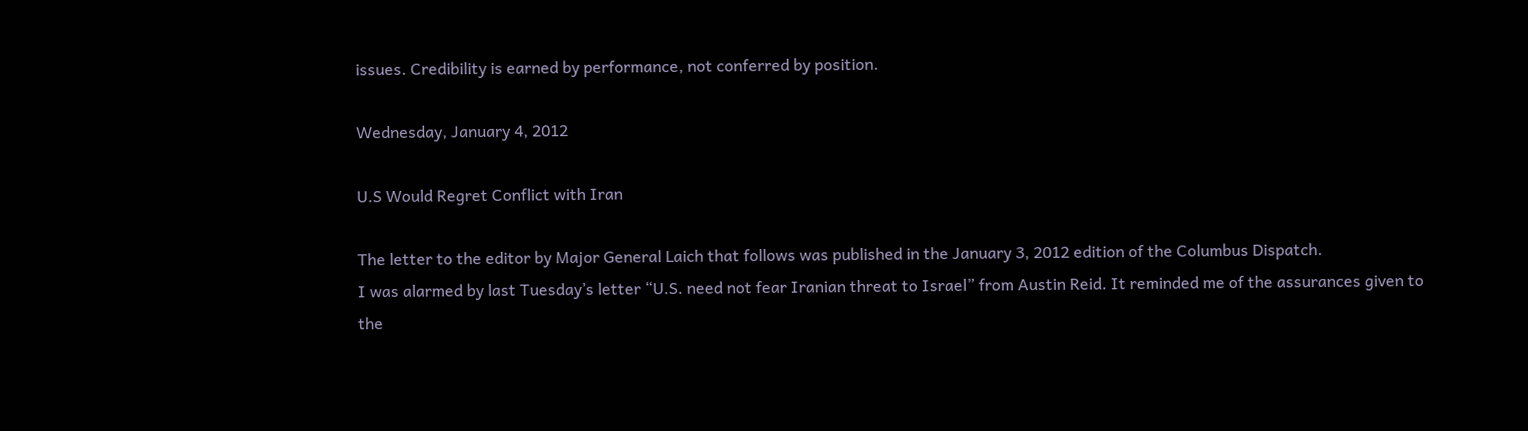issues. Credibility is earned by performance, not conferred by position.

Wednesday, January 4, 2012

U.S Would Regret Conflict with Iran

The letter to the editor by Major General Laich that follows was published in the January 3, 2012 edition of the Columbus Dispatch.
I was alarmed by last Tuesday’s letter “U.S. need not fear Iranian threat to Israel” from Austin Reid. It reminded me of the assurances given to the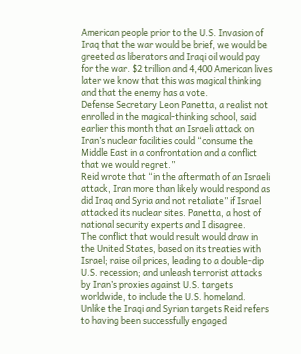American people prior to the U.S. Invasion of Iraq that the war would be brief, we would be greeted as liberators and Iraqi oil would pay for the war. $2 trillion and 4,400 American lives later we know that this was magical thinking and that the enemy has a vote.
Defense Secretary Leon Panetta, a realist not enrolled in the magical-thinking school, said earlier this month that an Israeli attack on Iran’s nuclear facilities could “consume the Middle East in a confrontation and a conflict that we would regret.”
Reid wrote that “in the aftermath of an Israeli attack, Iran more than likely would respond as did Iraq and Syria and not retaliate” if Israel attacked its nuclear sites. Panetta, a host of national security experts and I disagree.
The conflict that would result would draw in the United States, based on its treaties with Israel; raise oil prices, leading to a double-dip U.S. recession; and unleash terrorist attacks by Iran’s proxies against U.S. targets worldwide, to include the U.S. homeland.
Unlike the Iraqi and Syrian targets Reid refers to having been successfully engaged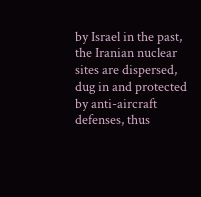by Israel in the past, the Iranian nuclear sites are dispersed, dug in and protected by anti-aircraft defenses, thus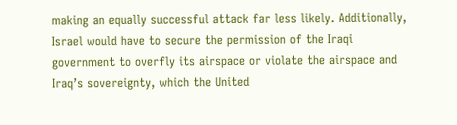making an equally successful attack far less likely. Additionally, Israel would have to secure the permission of the Iraqi government to overfly its airspace or violate the airspace and Iraq’s sovereignty, which the United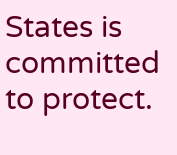States is committed to protect.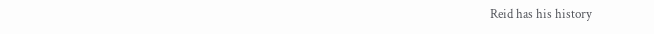Reid has his history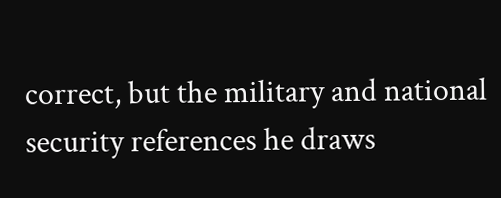correct, but the military and national security references he draws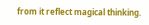from it reflect magical thinking.